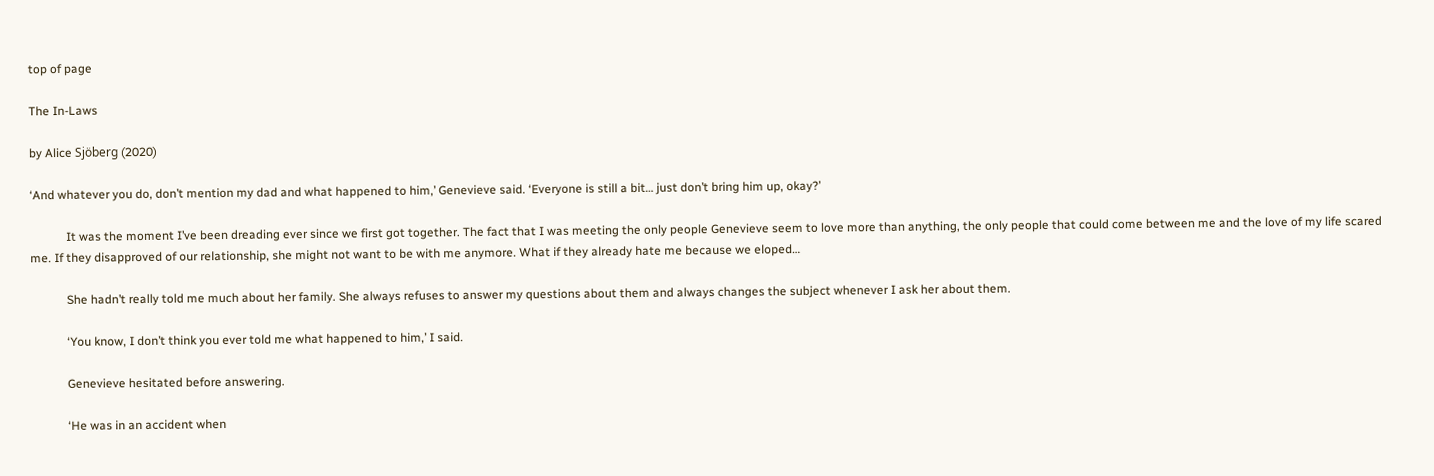top of page

The In-Laws

by Alice Sjöberg (2020)

‘And whatever you do, don’t mention my dad and what happened to him,’ Genevieve said. ‘Everyone is still a bit… just don’t bring him up, okay?’

            It was the moment I’ve been dreading ever since we first got together. The fact that I was meeting the only people Genevieve seem to love more than anything, the only people that could come between me and the love of my life scared me. If they disapproved of our relationship, she might not want to be with me anymore. What if they already hate me because we eloped…

            She hadn’t really told me much about her family. She always refuses to answer my questions about them and always changes the subject whenever I ask her about them.

            ‘You know, I don’t think you ever told me what happened to him,’ I said.

            Genevieve hesitated before answering.

            ‘He was in an accident when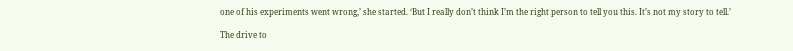one of his experiments went wrong,’ she started. ‘But I really don’t think I’m the right person to tell you this. It’s not my story to tell.’

The drive to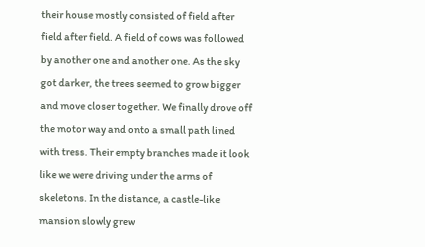their house mostly consisted of field after field after field. A field of cows was followed by another one and another one. As the sky got darker, the trees seemed to grow bigger and move closer together. We finally drove off the motor way and onto a small path lined with tress. Their empty branches made it look like we were driving under the arms of skeletons. In the distance, a castle-like mansion slowly grew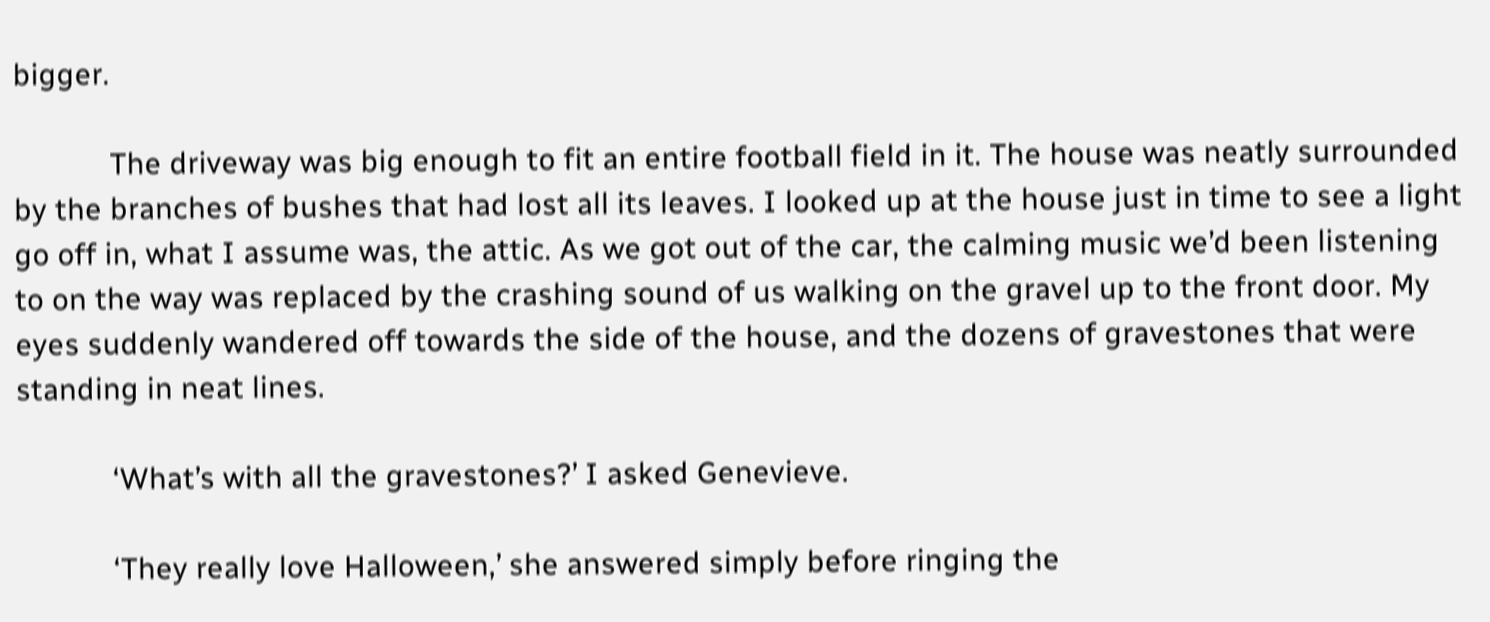bigger.

            The driveway was big enough to fit an entire football field in it. The house was neatly surrounded by the branches of bushes that had lost all its leaves. I looked up at the house just in time to see a light go off in, what I assume was, the attic. As we got out of the car, the calming music we’d been listening to on the way was replaced by the crashing sound of us walking on the gravel up to the front door. My eyes suddenly wandered off towards the side of the house, and the dozens of gravestones that were standing in neat lines.

            ‘What’s with all the gravestones?’ I asked Genevieve.

            ‘They really love Halloween,’ she answered simply before ringing the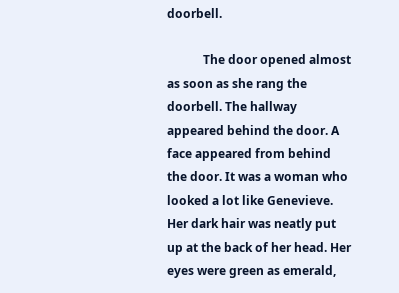doorbell.

            The door opened almost as soon as she rang the doorbell. The hallway appeared behind the door. A face appeared from behind the door. It was a woman who looked a lot like Genevieve. Her dark hair was neatly put up at the back of her head. Her eyes were green as emerald,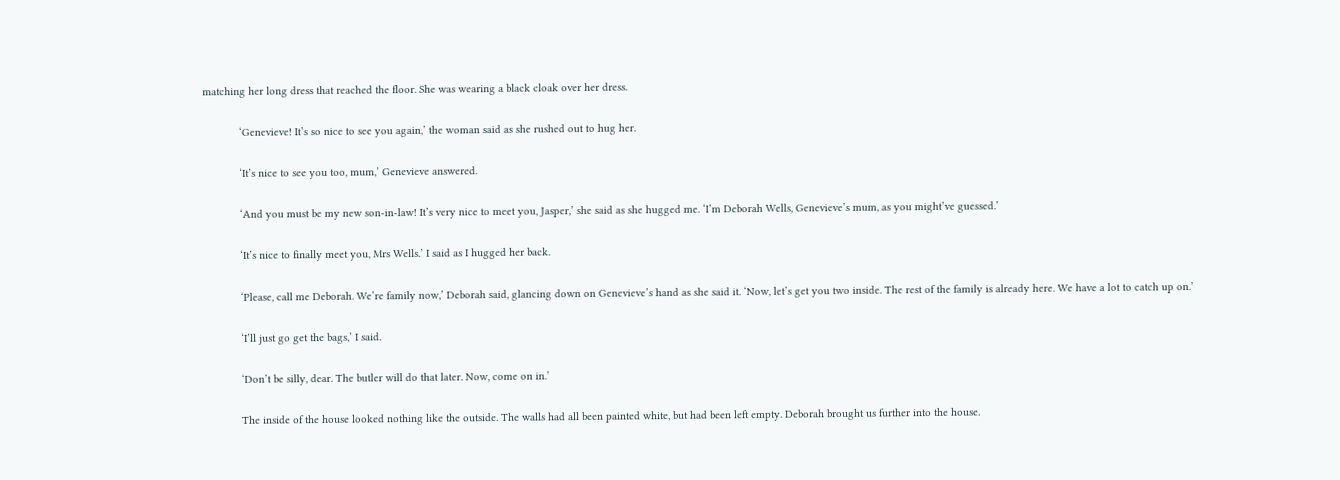matching her long dress that reached the floor. She was wearing a black cloak over her dress.

            ‘Genevieve! It’s so nice to see you again,’ the woman said as she rushed out to hug her.

            ‘It’s nice to see you too, mum,’ Genevieve answered.

            ‘And you must be my new son-in-law! It’s very nice to meet you, Jasper,’ she said as she hugged me. ‘I’m Deborah Wells, Genevieve’s mum, as you might’ve guessed.’

            ‘It’s nice to finally meet you, Mrs Wells.’ I said as I hugged her back.

            ‘Please, call me Deborah. We’re family now,’ Deborah said, glancing down on Genevieve’s hand as she said it. ‘Now, let’s get you two inside. The rest of the family is already here. We have a lot to catch up on.’

            ‘I’ll just go get the bags,’ I said.

            ‘Don’t be silly, dear. The butler will do that later. Now, come on in.’

            The inside of the house looked nothing like the outside. The walls had all been painted white, but had been left empty. Deborah brought us further into the house.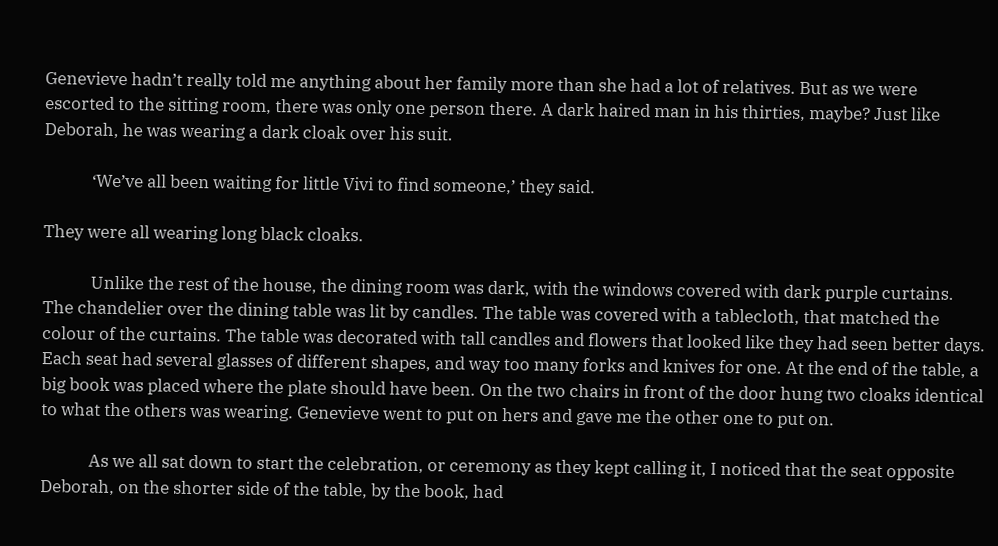Genevieve hadn’t really told me anything about her family more than she had a lot of relatives. But as we were escorted to the sitting room, there was only one person there. A dark haired man in his thirties, maybe? Just like Deborah, he was wearing a dark cloak over his suit.

            ‘We’ve all been waiting for little Vivi to find someone,’ they said.

They were all wearing long black cloaks.

            Unlike the rest of the house, the dining room was dark, with the windows covered with dark purple curtains. The chandelier over the dining table was lit by candles. The table was covered with a tablecloth, that matched the colour of the curtains. The table was decorated with tall candles and flowers that looked like they had seen better days. Each seat had several glasses of different shapes, and way too many forks and knives for one. At the end of the table, a big book was placed where the plate should have been. On the two chairs in front of the door hung two cloaks identical to what the others was wearing. Genevieve went to put on hers and gave me the other one to put on.

            As we all sat down to start the celebration, or ceremony as they kept calling it, I noticed that the seat opposite Deborah, on the shorter side of the table, by the book, had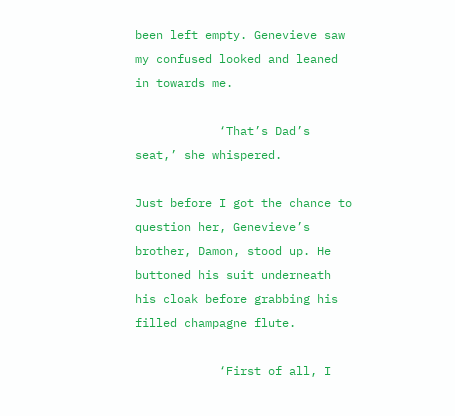been left empty. Genevieve saw my confused looked and leaned in towards me.

            ‘That’s Dad’s seat,’ she whispered.

Just before I got the chance to question her, Genevieve’s brother, Damon, stood up. He buttoned his suit underneath his cloak before grabbing his filled champagne flute.

            ‘First of all, I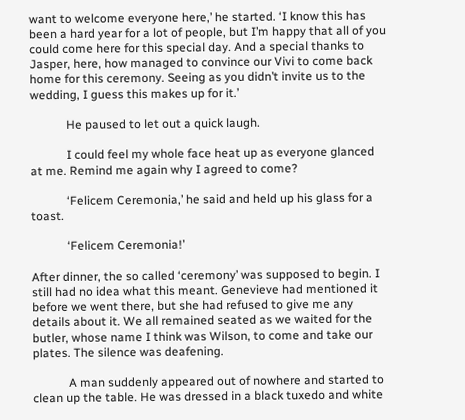want to welcome everyone here,’ he started. ‘I know this has been a hard year for a lot of people, but I’m happy that all of you could come here for this special day. And a special thanks to Jasper, here, how managed to convince our Vivi to come back home for this ceremony. Seeing as you didn’t invite us to the wedding, I guess this makes up for it.’

            He paused to let out a quick laugh.

            I could feel my whole face heat up as everyone glanced at me. Remind me again why I agreed to come?

            ‘Felicem Ceremonia,’ he said and held up his glass for a toast.

            ‘Felicem Ceremonia!’

After dinner, the so called ‘ceremony’ was supposed to begin. I still had no idea what this meant. Genevieve had mentioned it before we went there, but she had refused to give me any details about it. We all remained seated as we waited for the butler, whose name I think was Wilson, to come and take our plates. The silence was deafening.

            A man suddenly appeared out of nowhere and started to clean up the table. He was dressed in a black tuxedo and white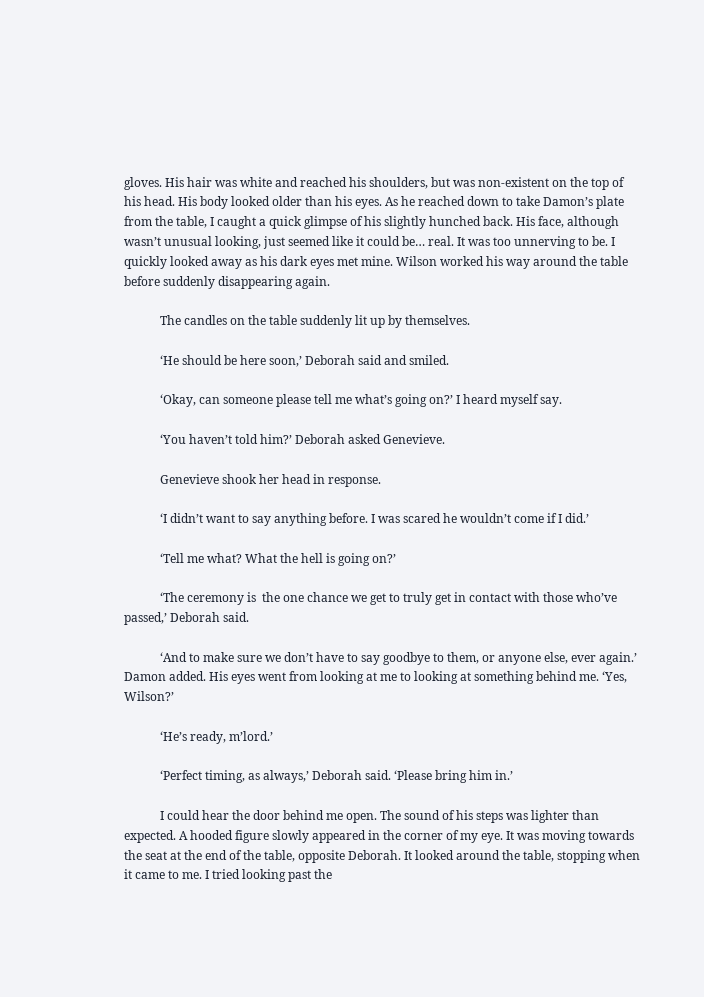gloves. His hair was white and reached his shoulders, but was non-existent on the top of his head. His body looked older than his eyes. As he reached down to take Damon’s plate from the table, I caught a quick glimpse of his slightly hunched back. His face, although wasn’t unusual looking, just seemed like it could be… real. It was too unnerving to be. I quickly looked away as his dark eyes met mine. Wilson worked his way around the table before suddenly disappearing again.

            The candles on the table suddenly lit up by themselves.

            ‘He should be here soon,’ Deborah said and smiled.

            ‘Okay, can someone please tell me what’s going on?’ I heard myself say.

            ‘You haven’t told him?’ Deborah asked Genevieve.

            Genevieve shook her head in response.

            ‘I didn’t want to say anything before. I was scared he wouldn’t come if I did.’

            ‘Tell me what? What the hell is going on?’

            ‘The ceremony is  the one chance we get to truly get in contact with those who’ve passed,’ Deborah said.

            ‘And to make sure we don’t have to say goodbye to them, or anyone else, ever again.’ Damon added. His eyes went from looking at me to looking at something behind me. ‘Yes, Wilson?’

            ‘He’s ready, m’lord.’

            ‘Perfect timing, as always,’ Deborah said. ‘Please bring him in.’

            I could hear the door behind me open. The sound of his steps was lighter than expected. A hooded figure slowly appeared in the corner of my eye. It was moving towards the seat at the end of the table, opposite Deborah. It looked around the table, stopping when it came to me. I tried looking past the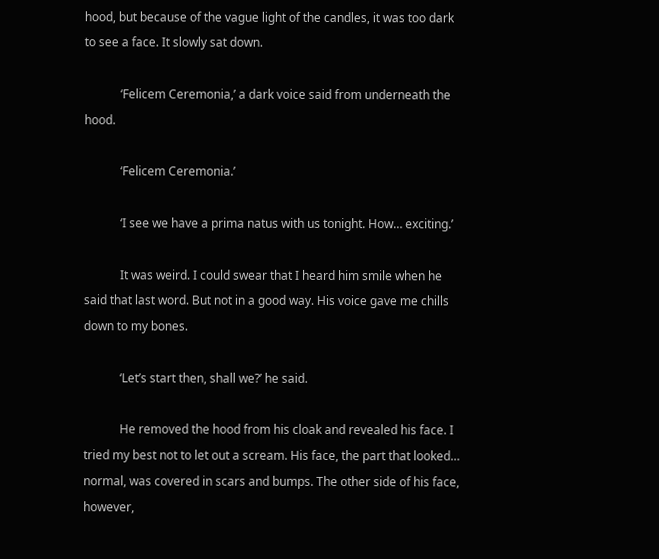hood, but because of the vague light of the candles, it was too dark to see a face. It slowly sat down.

            ‘Felicem Ceremonia,’ a dark voice said from underneath the hood.

            ‘Felicem Ceremonia.’

            ‘I see we have a prima natus with us tonight. How… exciting.’

            It was weird. I could swear that I heard him smile when he said that last word. But not in a good way. His voice gave me chills down to my bones.

            ‘Let’s start then, shall we?’ he said.

            He removed the hood from his cloak and revealed his face. I tried my best not to let out a scream. His face, the part that looked… normal, was covered in scars and bumps. The other side of his face, however,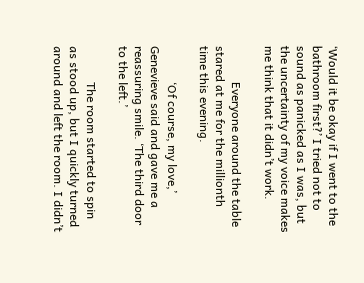‘Would it be okay if I went to the bathroom first?’ I tried not to sound as panicked as I was, but the uncertainty of my voice makes me think that it didn’t work.

            Everyone around the table stared at me for the millionth time this evening.

            ‘Of course, my love,’ Genevieve said and gave me a reassuring smile. ‘The third door to the left.’

            The room started to spin as stood up, but I quickly turned around and left the room. I didn’t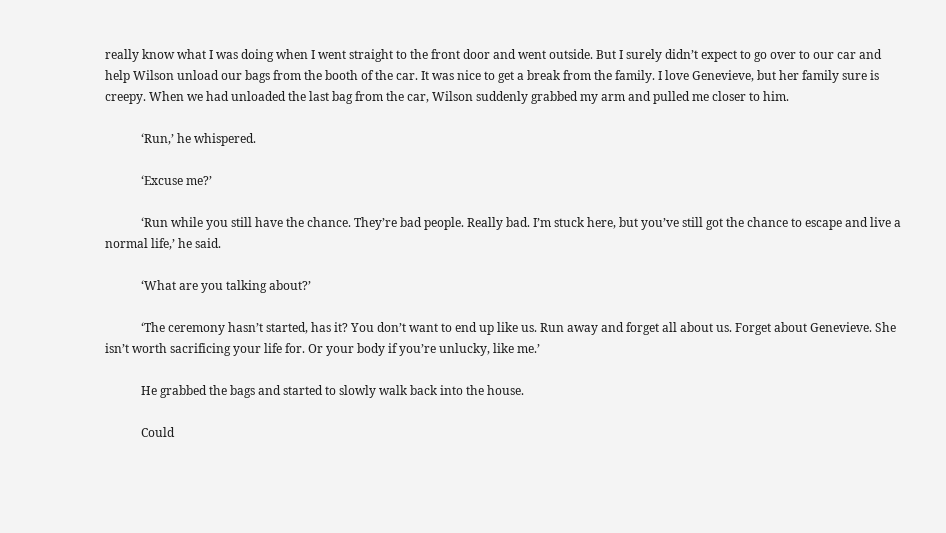really know what I was doing when I went straight to the front door and went outside. But I surely didn’t expect to go over to our car and help Wilson unload our bags from the booth of the car. It was nice to get a break from the family. I love Genevieve, but her family sure is creepy. When we had unloaded the last bag from the car, Wilson suddenly grabbed my arm and pulled me closer to him.

            ‘Run,’ he whispered.

            ‘Excuse me?’

            ‘Run while you still have the chance. They’re bad people. Really bad. I’m stuck here, but you’ve still got the chance to escape and live a normal life,’ he said.

            ‘What are you talking about?’

            ‘The ceremony hasn’t started, has it? You don’t want to end up like us. Run away and forget all about us. Forget about Genevieve. She isn’t worth sacrificing your life for. Or your body if you’re unlucky, like me.’

            He grabbed the bags and started to slowly walk back into the house.

            Could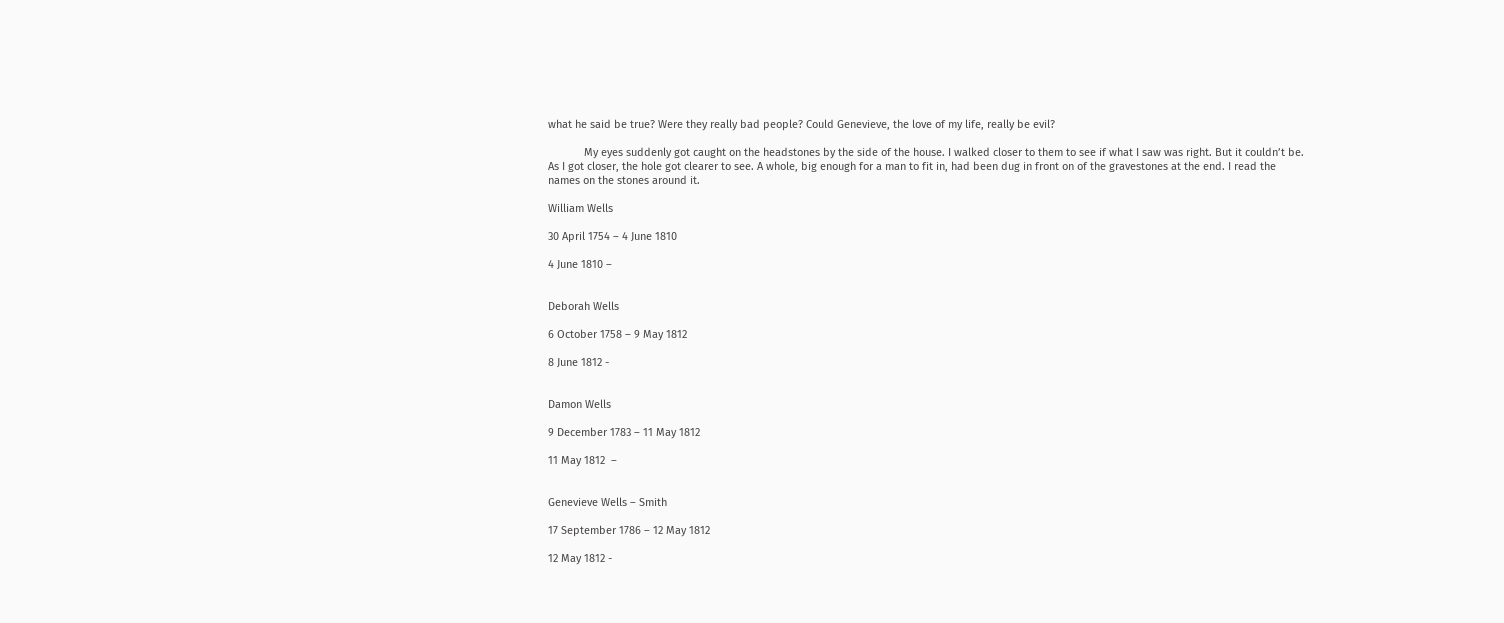what he said be true? Were they really bad people? Could Genevieve, the love of my life, really be evil?

            My eyes suddenly got caught on the headstones by the side of the house. I walked closer to them to see if what I saw was right. But it couldn’t be. As I got closer, the hole got clearer to see. A whole, big enough for a man to fit in, had been dug in front on of the gravestones at the end. I read the names on the stones around it.

William Wells

30 April 1754 – 4 June 1810

4 June 1810 –


Deborah Wells

6 October 1758 – 9 May 1812

8 June 1812 -


Damon Wells

9 December 1783 – 11 May 1812

11 May 1812  –


Genevieve Wells – Smith

17 September 1786 – 12 May 1812

12 May 1812 -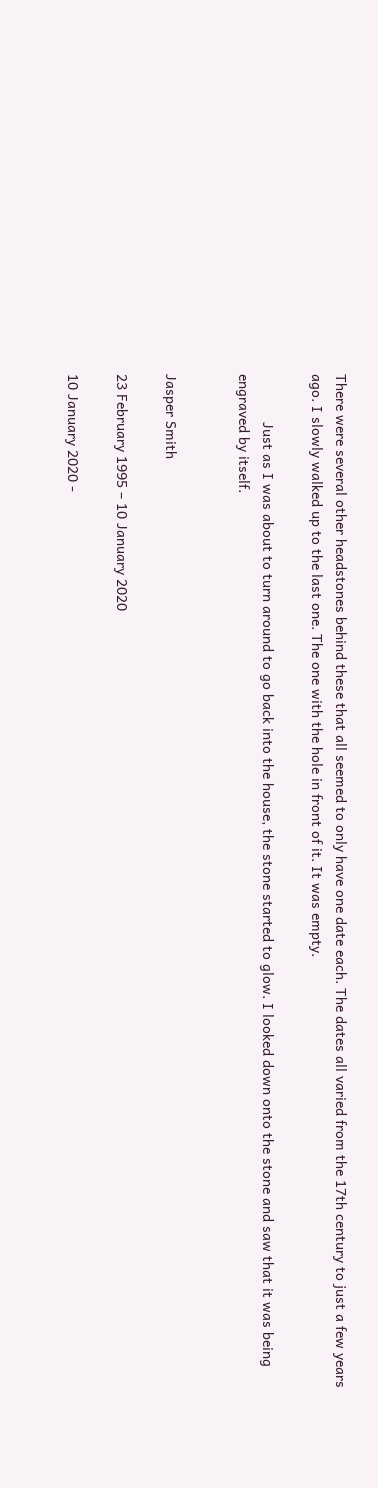There were several other headstones behind these that all seemed to only have one date each. The dates all varied from the 17th century to just a few years ago. I slowly walked up to the last one. The one with the hole in front of it. It was empty.

            Just as I was about to turn around to go back into the house, the stone started to glow. I looked down onto the stone and saw that it was being engraved by itself.


Jasper Smith

23 February 1995 – 10 January 2020

10 January 2020 -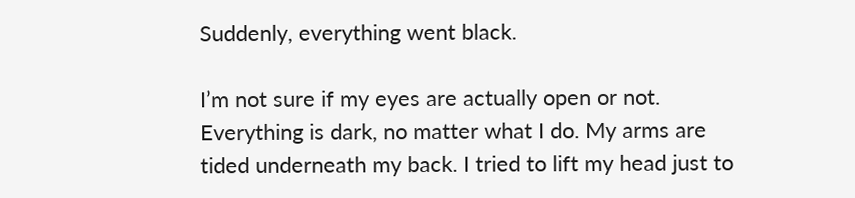Suddenly, everything went black.

I’m not sure if my eyes are actually open or not. Everything is dark, no matter what I do. My arms are tided underneath my back. I tried to lift my head just to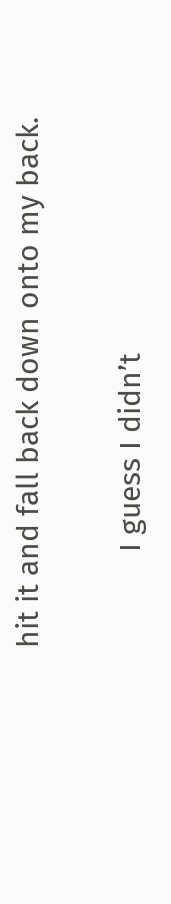hit it and fall back down onto my back.

            I guess I didn’t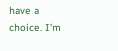have a choice. I’m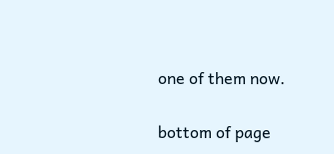one of them now.

bottom of page